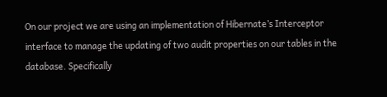On our project we are using an implementation of Hibernate’s Interceptor interface to manage the updating of two audit properties on our tables in the database. Specifically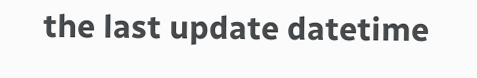the last update datetime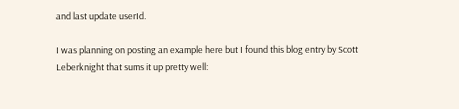and last update userId.

I was planning on posting an example here but I found this blog entry by Scott Leberknight that sums it up pretty well: